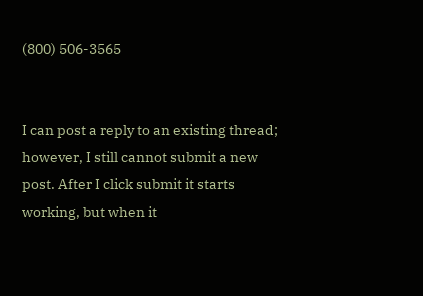(800) 506-3565


I can post a reply to an existing thread; however, I still cannot submit a new post. After I click submit it starts working, but when it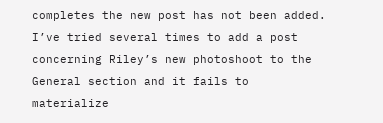completes the new post has not been added. I’ve tried several times to add a post concerning Riley’s new photoshoot to the General section and it fails to materialize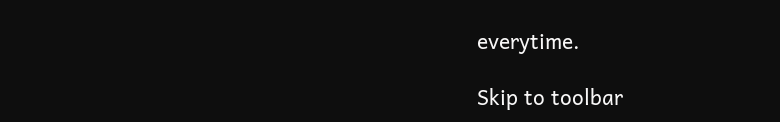everytime.

Skip to toolbar